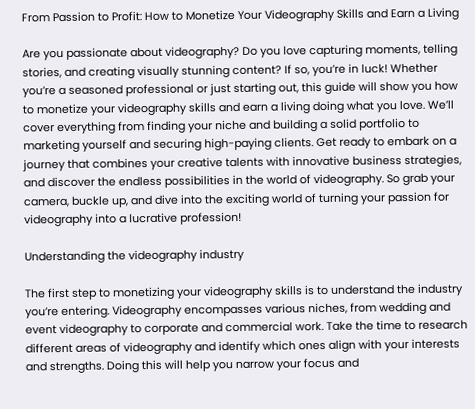From Passion to Profit: How to Monetize Your Videography Skills and Earn a Living

Are you passionate about videography? Do you love capturing moments, telling stories, and creating visually stunning content? If so, you’re in luck! Whether you’re a seasoned professional or just starting out, this guide will show you how to monetize your videography skills and earn a living doing what you love. We’ll cover everything from finding your niche and building a solid portfolio to marketing yourself and securing high-paying clients. Get ready to embark on a journey that combines your creative talents with innovative business strategies, and discover the endless possibilities in the world of videography. So grab your camera, buckle up, and dive into the exciting world of turning your passion for videography into a lucrative profession!

Understanding the videography industry

The first step to monetizing your videography skills is to understand the industry you’re entering. Videography encompasses various niches, from wedding and event videography to corporate and commercial work. Take the time to research different areas of videography and identify which ones align with your interests and strengths. Doing this will help you narrow your focus and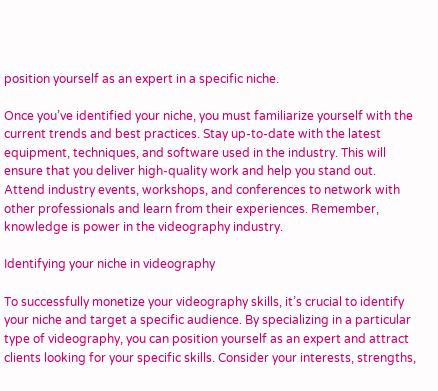position yourself as an expert in a specific niche.

Once you’ve identified your niche, you must familiarize yourself with the current trends and best practices. Stay up-to-date with the latest equipment, techniques, and software used in the industry. This will ensure that you deliver high-quality work and help you stand out. Attend industry events, workshops, and conferences to network with other professionals and learn from their experiences. Remember, knowledge is power in the videography industry.

Identifying your niche in videography

To successfully monetize your videography skills, it’s crucial to identify your niche and target a specific audience. By specializing in a particular type of videography, you can position yourself as an expert and attract clients looking for your specific skills. Consider your interests, strengths,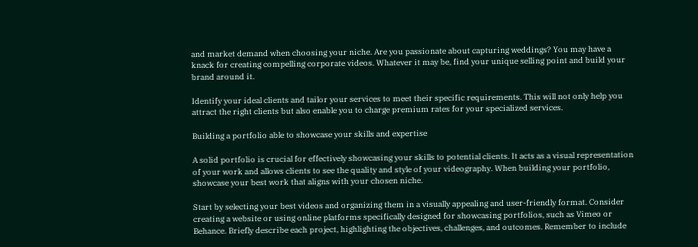and market demand when choosing your niche. Are you passionate about capturing weddings? You may have a knack for creating compelling corporate videos. Whatever it may be, find your unique selling point and build your brand around it.

Identify your ideal clients and tailor your services to meet their specific requirements. This will not only help you attract the right clients but also enable you to charge premium rates for your specialized services.

Building a portfolio able to showcase your skills and expertise

A solid portfolio is crucial for effectively showcasing your skills to potential clients. It acts as a visual representation of your work and allows clients to see the quality and style of your videography. When building your portfolio, showcase your best work that aligns with your chosen niche.

Start by selecting your best videos and organizing them in a visually appealing and user-friendly format. Consider creating a website or using online platforms specifically designed for showcasing portfolios, such as Vimeo or Behance. Briefly describe each project, highlighting the objectives, challenges, and outcomes. Remember to include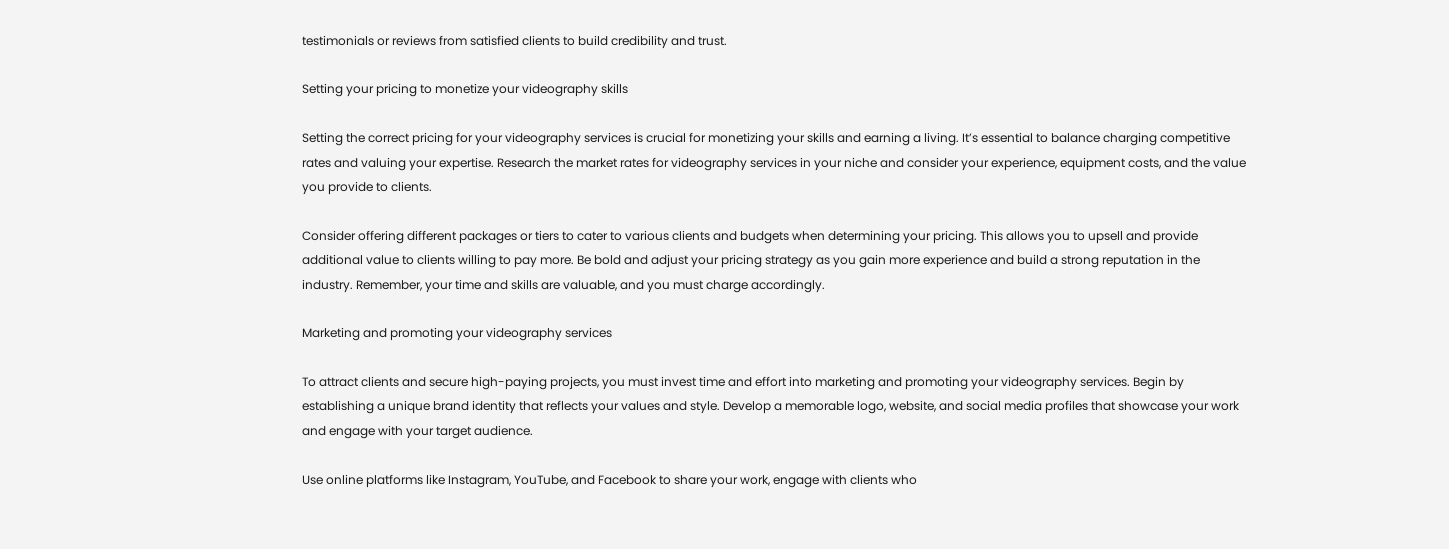testimonials or reviews from satisfied clients to build credibility and trust.

Setting your pricing to monetize your videography skills

Setting the correct pricing for your videography services is crucial for monetizing your skills and earning a living. It’s essential to balance charging competitive rates and valuing your expertise. Research the market rates for videography services in your niche and consider your experience, equipment costs, and the value you provide to clients.

Consider offering different packages or tiers to cater to various clients and budgets when determining your pricing. This allows you to upsell and provide additional value to clients willing to pay more. Be bold and adjust your pricing strategy as you gain more experience and build a strong reputation in the industry. Remember, your time and skills are valuable, and you must charge accordingly.

Marketing and promoting your videography services

To attract clients and secure high-paying projects, you must invest time and effort into marketing and promoting your videography services. Begin by establishing a unique brand identity that reflects your values and style. Develop a memorable logo, website, and social media profiles that showcase your work and engage with your target audience.

Use online platforms like Instagram, YouTube, and Facebook to share your work, engage with clients who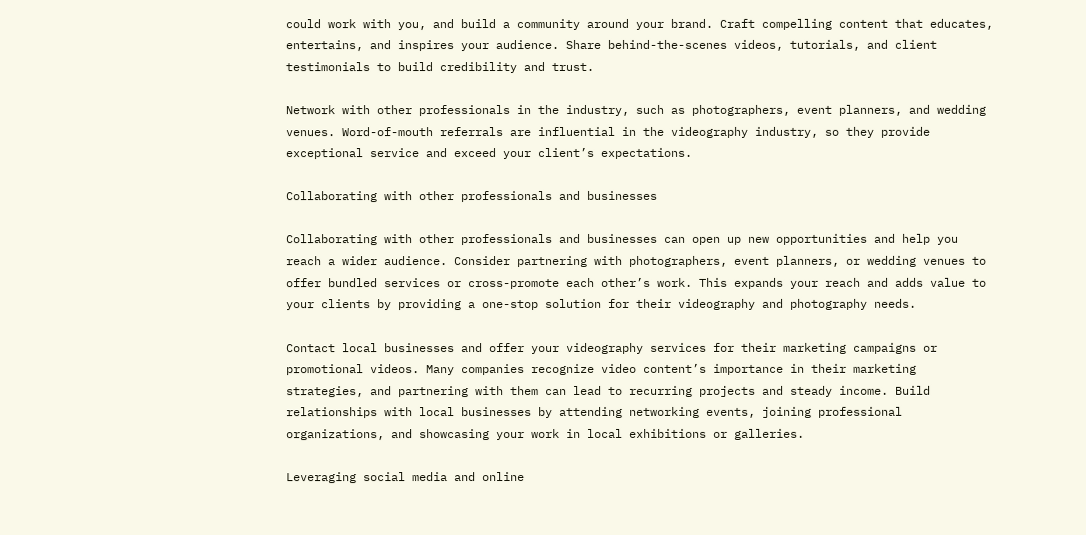could work with you, and build a community around your brand. Craft compelling content that educates, entertains, and inspires your audience. Share behind-the-scenes videos, tutorials, and client testimonials to build credibility and trust.

Network with other professionals in the industry, such as photographers, event planners, and wedding venues. Word-of-mouth referrals are influential in the videography industry, so they provide exceptional service and exceed your client’s expectations.

Collaborating with other professionals and businesses

Collaborating with other professionals and businesses can open up new opportunities and help you reach a wider audience. Consider partnering with photographers, event planners, or wedding venues to offer bundled services or cross-promote each other’s work. This expands your reach and adds value to your clients by providing a one-stop solution for their videography and photography needs.

Contact local businesses and offer your videography services for their marketing campaigns or promotional videos. Many companies recognize video content’s importance in their marketing strategies, and partnering with them can lead to recurring projects and steady income. Build relationships with local businesses by attending networking events, joining professional organizations, and showcasing your work in local exhibitions or galleries.

Leveraging social media and online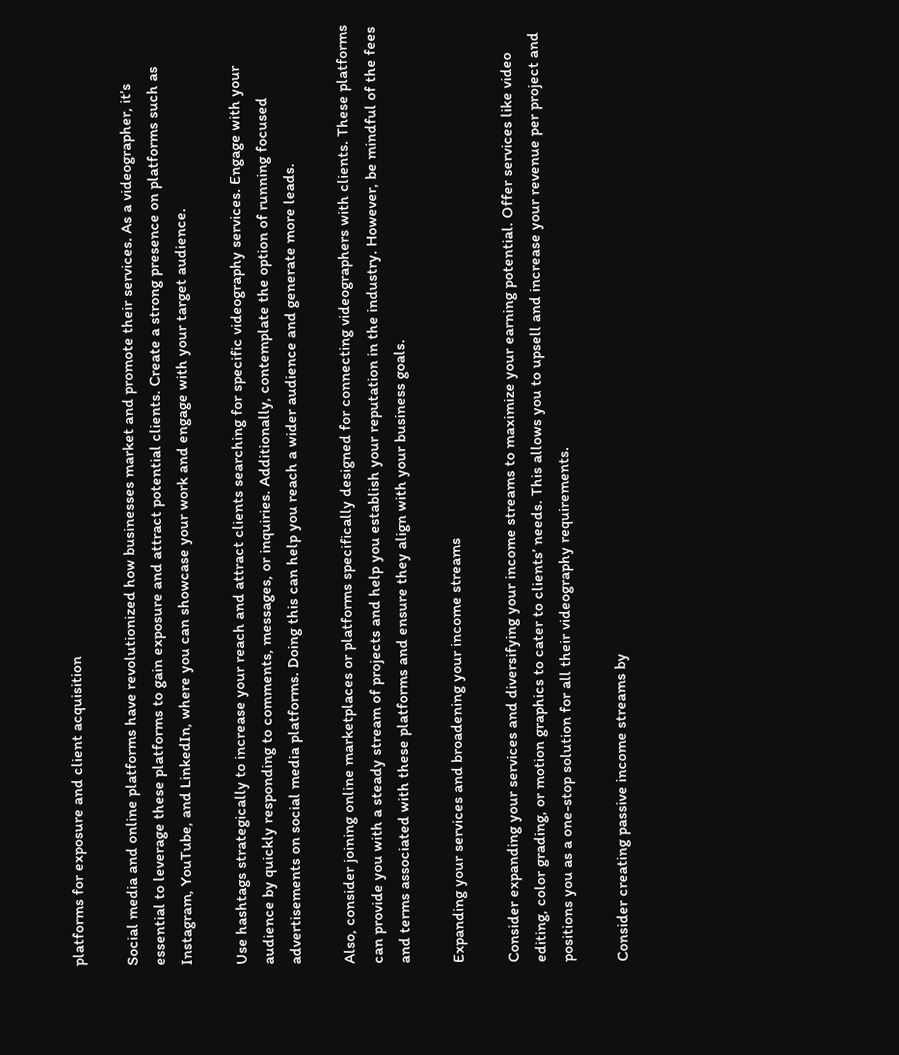platforms for exposure and client acquisition

Social media and online platforms have revolutionized how businesses market and promote their services. As a videographer, it’s essential to leverage these platforms to gain exposure and attract potential clients. Create a strong presence on platforms such as Instagram, YouTube, and LinkedIn, where you can showcase your work and engage with your target audience.

Use hashtags strategically to increase your reach and attract clients searching for specific videography services. Engage with your audience by quickly responding to comments, messages, or inquiries. Additionally, contemplate the option of running focused advertisements on social media platforms. Doing this can help you reach a wider audience and generate more leads.

Also, consider joining online marketplaces or platforms specifically designed for connecting videographers with clients. These platforms can provide you with a steady stream of projects and help you establish your reputation in the industry. However, be mindful of the fees and terms associated with these platforms and ensure they align with your business goals.

Expanding your services and broadening your income streams

Consider expanding your services and diversifying your income streams to maximize your earning potential. Offer services like video editing, color grading, or motion graphics to cater to clients’ needs. This allows you to upsell and increase your revenue per project and positions you as a one-stop solution for all their videography requirements.

Consider creating passive income streams by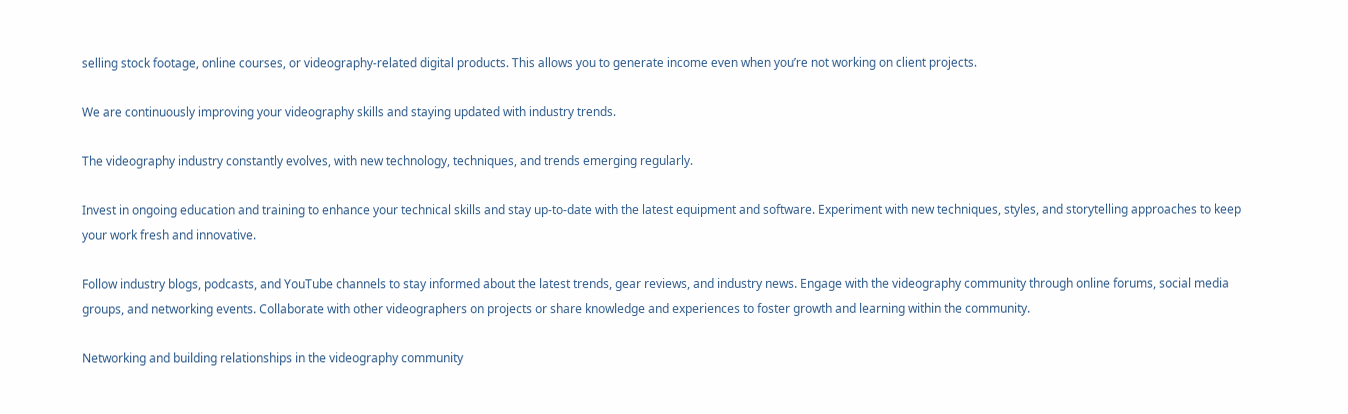selling stock footage, online courses, or videography-related digital products. This allows you to generate income even when you’re not working on client projects.

We are continuously improving your videography skills and staying updated with industry trends.

The videography industry constantly evolves, with new technology, techniques, and trends emerging regularly.

Invest in ongoing education and training to enhance your technical skills and stay up-to-date with the latest equipment and software. Experiment with new techniques, styles, and storytelling approaches to keep your work fresh and innovative.

Follow industry blogs, podcasts, and YouTube channels to stay informed about the latest trends, gear reviews, and industry news. Engage with the videography community through online forums, social media groups, and networking events. Collaborate with other videographers on projects or share knowledge and experiences to foster growth and learning within the community.

Networking and building relationships in the videography community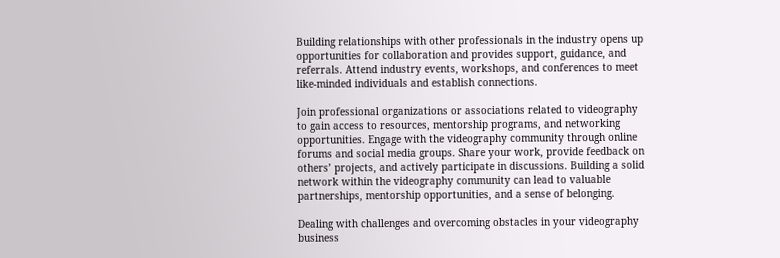Building relationships with other professionals in the industry opens up opportunities for collaboration and provides support, guidance, and referrals. Attend industry events, workshops, and conferences to meet like-minded individuals and establish connections.

Join professional organizations or associations related to videography to gain access to resources, mentorship programs, and networking opportunities. Engage with the videography community through online forums and social media groups. Share your work, provide feedback on others’ projects, and actively participate in discussions. Building a solid network within the videography community can lead to valuable partnerships, mentorship opportunities, and a sense of belonging.

Dealing with challenges and overcoming obstacles in your videography business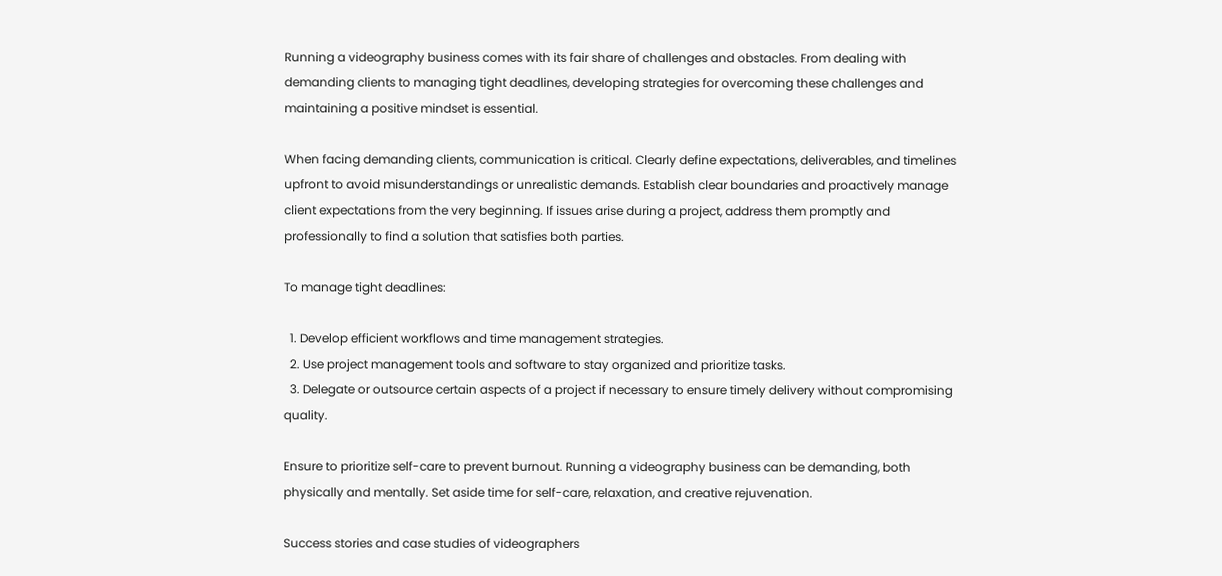Running a videography business comes with its fair share of challenges and obstacles. From dealing with demanding clients to managing tight deadlines, developing strategies for overcoming these challenges and maintaining a positive mindset is essential.

When facing demanding clients, communication is critical. Clearly define expectations, deliverables, and timelines upfront to avoid misunderstandings or unrealistic demands. Establish clear boundaries and proactively manage client expectations from the very beginning. If issues arise during a project, address them promptly and professionally to find a solution that satisfies both parties.

To manage tight deadlines:

  1. Develop efficient workflows and time management strategies.
  2. Use project management tools and software to stay organized and prioritize tasks.
  3. Delegate or outsource certain aspects of a project if necessary to ensure timely delivery without compromising quality.

Ensure to prioritize self-care to prevent burnout. Running a videography business can be demanding, both physically and mentally. Set aside time for self-care, relaxation, and creative rejuvenation.

Success stories and case studies of videographers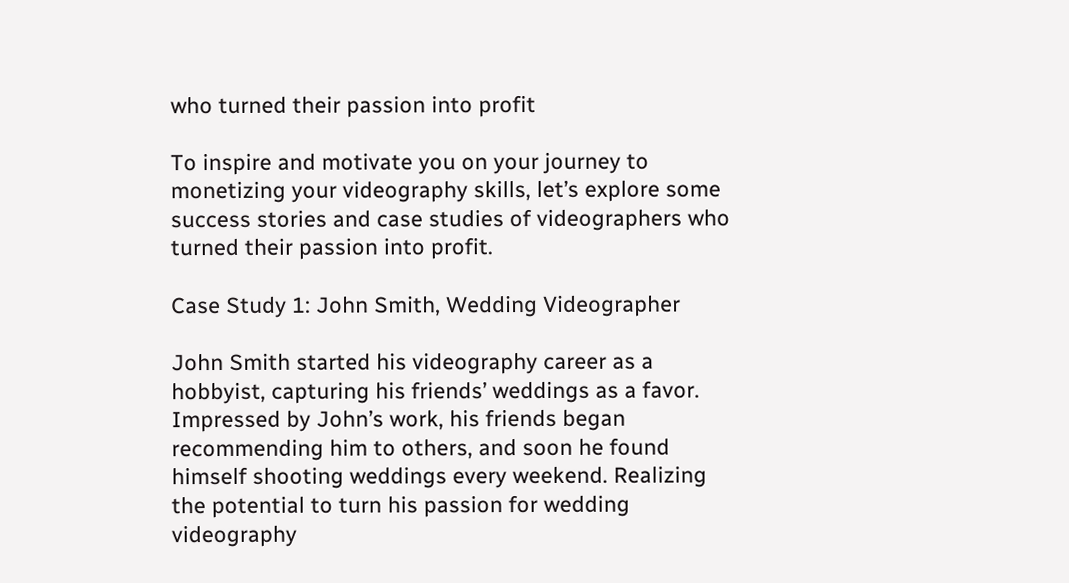who turned their passion into profit

To inspire and motivate you on your journey to monetizing your videography skills, let’s explore some success stories and case studies of videographers who turned their passion into profit.

Case Study 1: John Smith, Wedding Videographer

John Smith started his videography career as a hobbyist, capturing his friends’ weddings as a favor. Impressed by John’s work, his friends began recommending him to others, and soon he found himself shooting weddings every weekend. Realizing the potential to turn his passion for wedding videography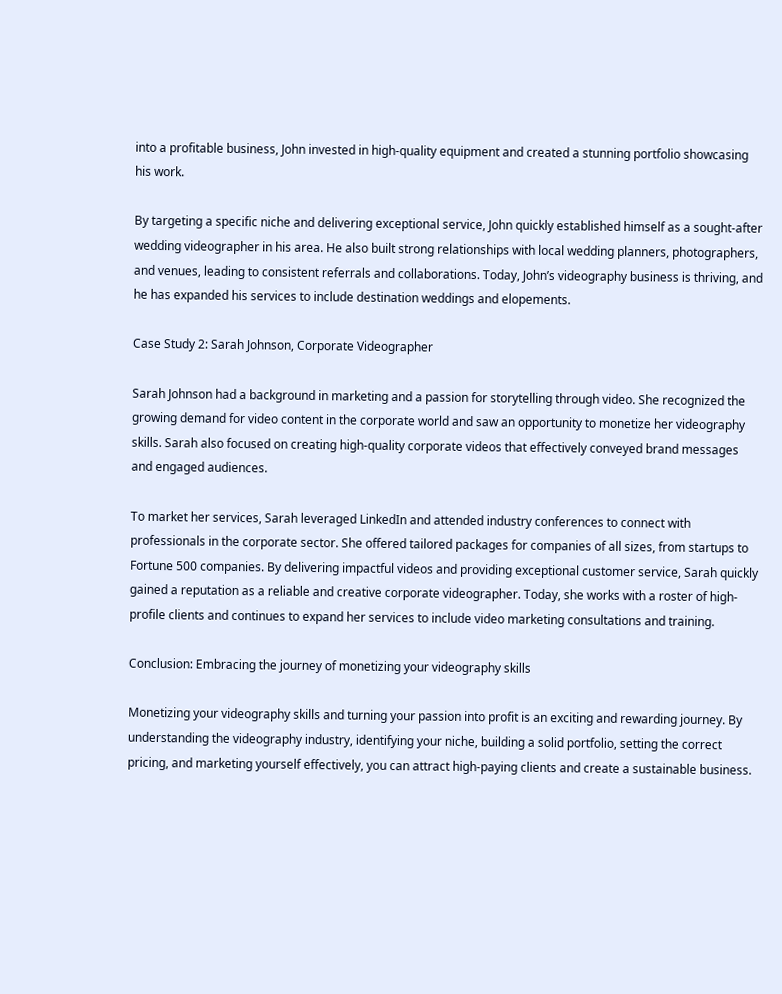into a profitable business, John invested in high-quality equipment and created a stunning portfolio showcasing his work.

By targeting a specific niche and delivering exceptional service, John quickly established himself as a sought-after wedding videographer in his area. He also built strong relationships with local wedding planners, photographers, and venues, leading to consistent referrals and collaborations. Today, John’s videography business is thriving, and he has expanded his services to include destination weddings and elopements.

Case Study 2: Sarah Johnson, Corporate Videographer

Sarah Johnson had a background in marketing and a passion for storytelling through video. She recognized the growing demand for video content in the corporate world and saw an opportunity to monetize her videography skills. Sarah also focused on creating high-quality corporate videos that effectively conveyed brand messages and engaged audiences.

To market her services, Sarah leveraged LinkedIn and attended industry conferences to connect with professionals in the corporate sector. She offered tailored packages for companies of all sizes, from startups to Fortune 500 companies. By delivering impactful videos and providing exceptional customer service, Sarah quickly gained a reputation as a reliable and creative corporate videographer. Today, she works with a roster of high-profile clients and continues to expand her services to include video marketing consultations and training.

Conclusion: Embracing the journey of monetizing your videography skills

Monetizing your videography skills and turning your passion into profit is an exciting and rewarding journey. By understanding the videography industry, identifying your niche, building a solid portfolio, setting the correct pricing, and marketing yourself effectively, you can attract high-paying clients and create a sustainable business.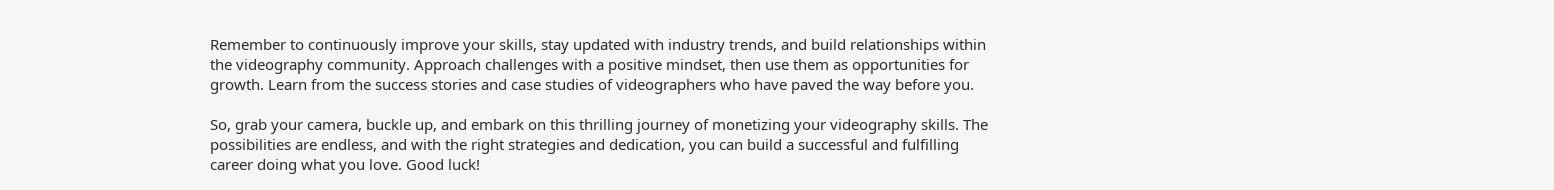Remember to continuously improve your skills, stay updated with industry trends, and build relationships within the videography community. Approach challenges with a positive mindset, then use them as opportunities for growth. Learn from the success stories and case studies of videographers who have paved the way before you.

So, grab your camera, buckle up, and embark on this thrilling journey of monetizing your videography skills. The possibilities are endless, and with the right strategies and dedication, you can build a successful and fulfilling career doing what you love. Good luck!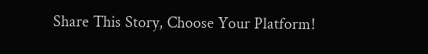Share This Story, Choose Your Platform!